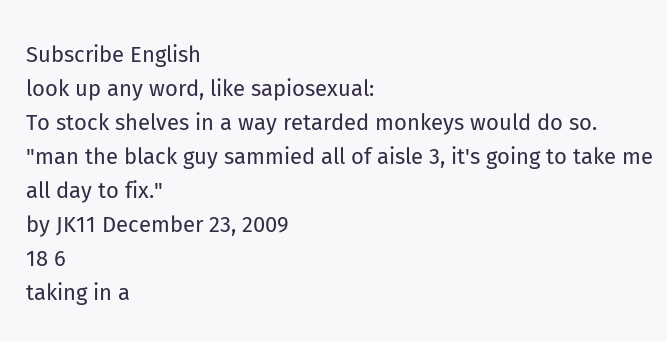Subscribe English
look up any word, like sapiosexual:
To stock shelves in a way retarded monkeys would do so.
"man the black guy sammied all of aisle 3, it's going to take me all day to fix."
by JK11 December 23, 2009
18 6
taking in a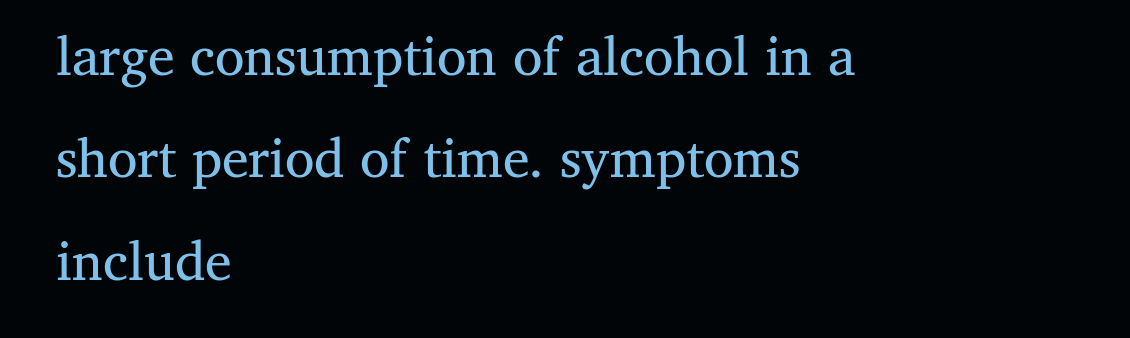large consumption of alcohol in a short period of time. symptoms include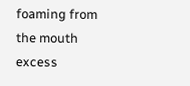foaming from the mouth excess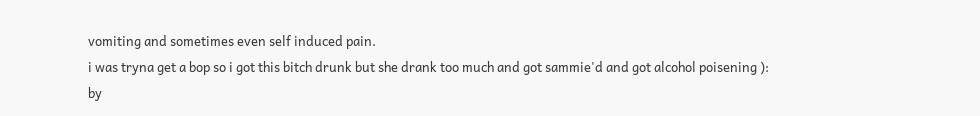vomiting and sometimes even self induced pain.
i was tryna get a bop so i got this bitch drunk but she drank too much and got sammie'd and got alcohol poisening ):
by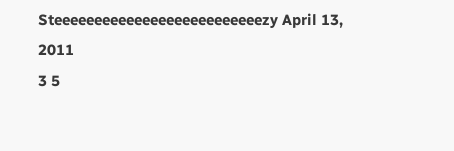Steeeeeeeeeeeeeeeeeeeeeeeeeezy April 13, 2011
3 5